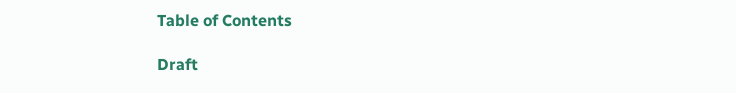Table of Contents

Draft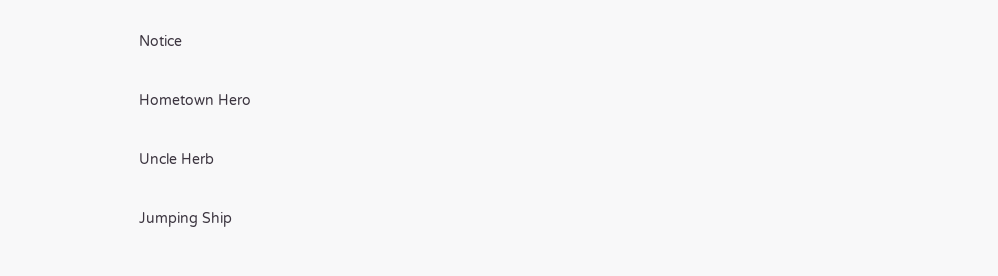Notice

Hometown Hero

Uncle Herb

Jumping Ship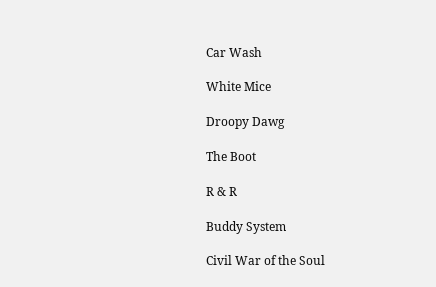Car Wash

White Mice

Droopy Dawg

The Boot

R & R

Buddy System

Civil War of the Soul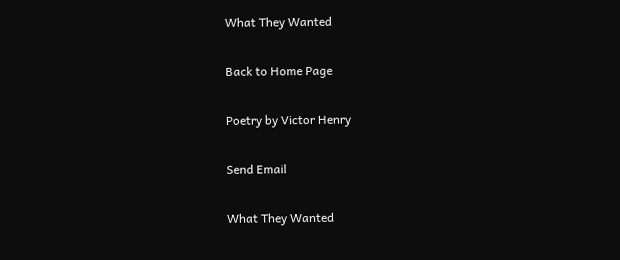What They Wanted

Back to Home Page

Poetry by Victor Henry

Send Email

What They Wanted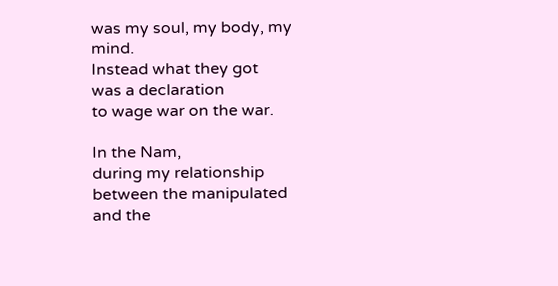was my soul, my body, my mind.
Instead what they got
was a declaration
to wage war on the war.

In the Nam,
during my relationship
between the manipulated
and the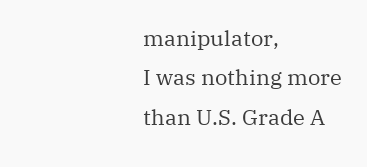manipulator,
I was nothing more
than U.S. Grade A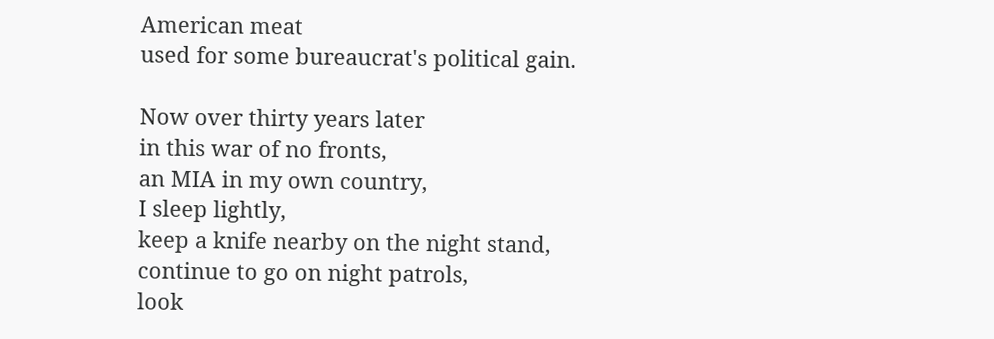American meat
used for some bureaucrat's political gain.

Now over thirty years later
in this war of no fronts,
an MIA in my own country,
I sleep lightly,
keep a knife nearby on the night stand,
continue to go on night patrols,
look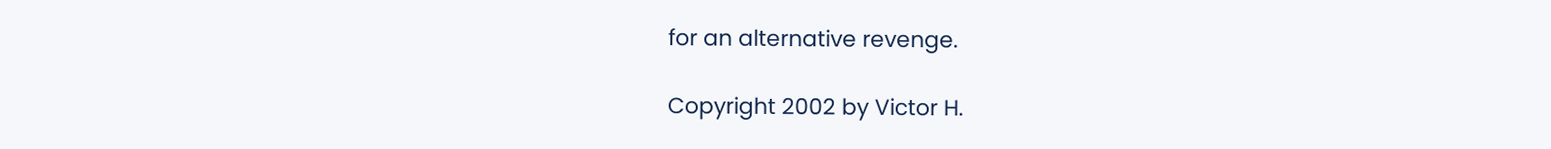for an alternative revenge.

Copyright 2002 by Victor H.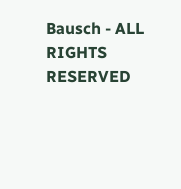Bausch - ALL RIGHTS RESERVED